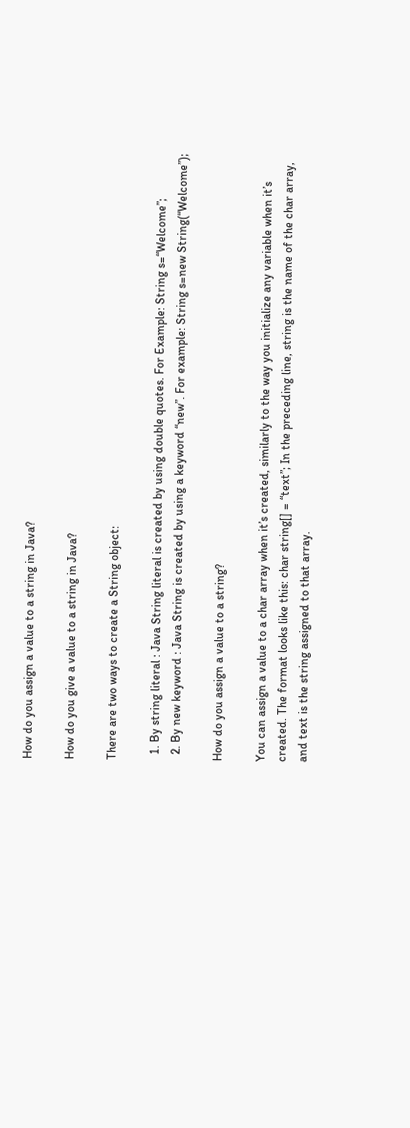How do you assign a value to a string in Java?

How do you give a value to a string in Java?

There are two ways to create a String object:

  1. By string literal : Java String literal is created by using double quotes. For Example: String s=“Welcome”;
  2. By new keyword : Java String is created by using a keyword “new”. For example: String s=new String(“Welcome”);

How do you assign a value to a string?

You can assign a value to a char array when it’s created, similarly to the way you initialize any variable when it’s created. The format looks like this: char string[] = “text”; In the preceding line, string is the name of the char array, and text is the string assigned to that array.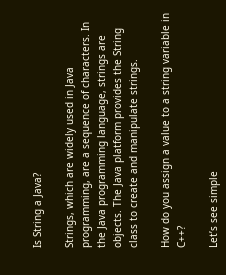Is String a Java?

Strings, which are widely used in Java programming, are a sequence of characters. In the Java programming language, strings are objects. The Java platform provides the String class to create and manipulate strings.

How do you assign a value to a string variable in C++?

Let’s see simple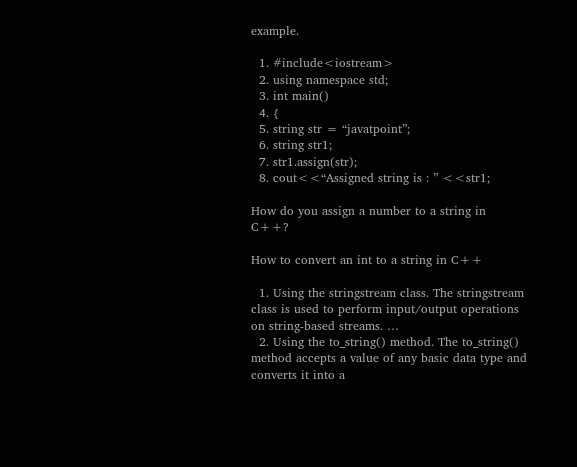example.

  1. #include<iostream>
  2. using namespace std;
  3. int main()
  4. {
  5. string str = “javatpoint”;
  6. string str1;
  7. str1.assign(str);
  8. cout<<“Assigned string is : ” <<str1;

How do you assign a number to a string in C++?

How to convert an int to a string in C++

  1. Using the stringstream class. The stringstream class is used to perform input/output operations on string-based streams. …
  2. Using the to_string() method. The to_string() method accepts a value of any basic data type and converts it into a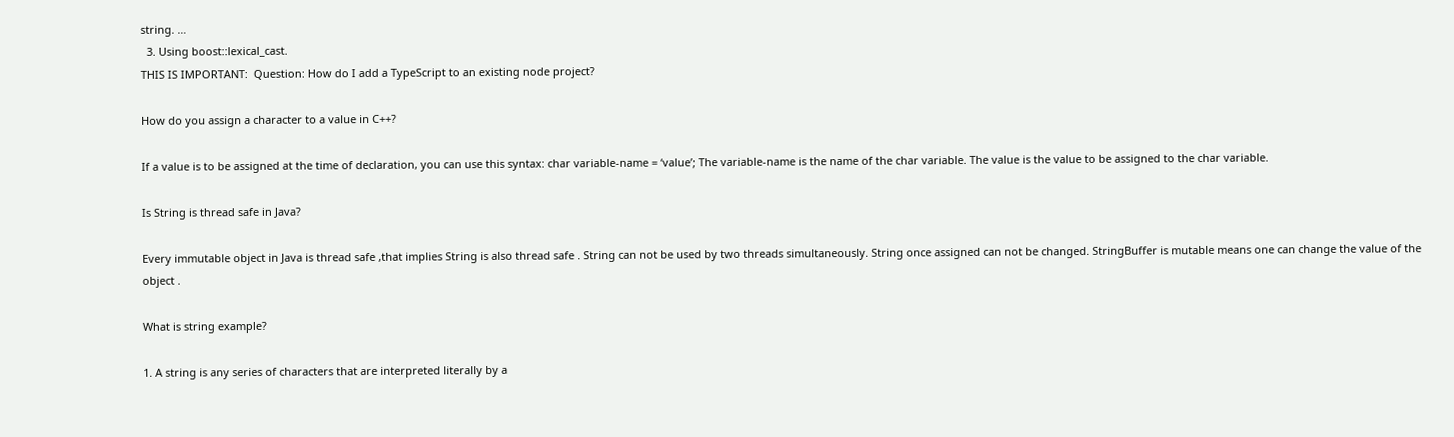string. …
  3. Using boost::lexical_cast.
THIS IS IMPORTANT:  Question: How do I add a TypeScript to an existing node project?

How do you assign a character to a value in C++?

If a value is to be assigned at the time of declaration, you can use this syntax: char variable-name = ‘value’; The variable-name is the name of the char variable. The value is the value to be assigned to the char variable.

Is String is thread safe in Java?

Every immutable object in Java is thread safe ,that implies String is also thread safe . String can not be used by two threads simultaneously. String once assigned can not be changed. StringBuffer is mutable means one can change the value of the object .

What is string example?

1. A string is any series of characters that are interpreted literally by a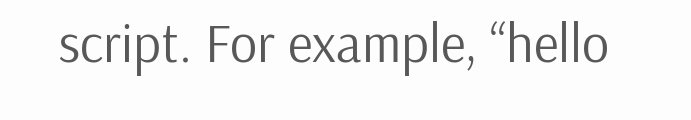script. For example, “hello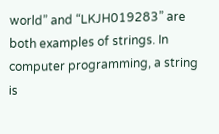world” and “LKJH019283” are both examples of strings. In computer programming, a string is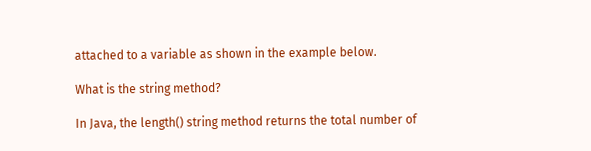attached to a variable as shown in the example below.

What is the string method?

In Java, the length() string method returns the total number of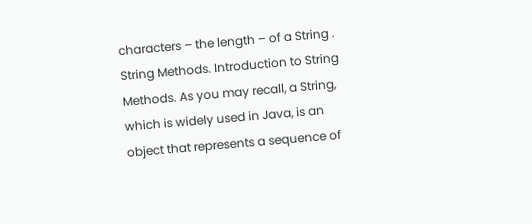characters – the length – of a String . String Methods. Introduction to String Methods. As you may recall, a String, which is widely used in Java, is an object that represents a sequence of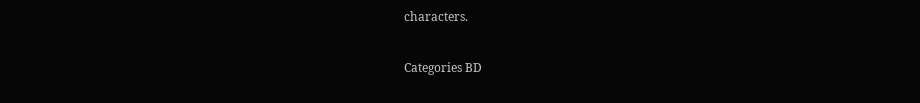characters.

Categories BD